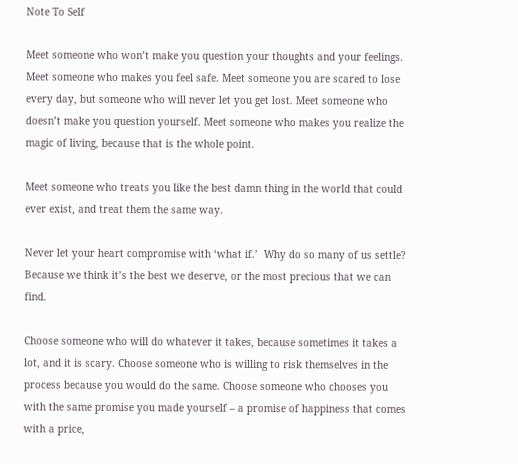Note To Self

Meet someone who won’t make you question your thoughts and your feelings. Meet someone who makes you feel safe. Meet someone you are scared to lose every day, but someone who will never let you get lost. Meet someone who doesn’t make you question yourself. Meet someone who makes you realize the magic of living, because that is the whole point.

Meet someone who treats you like the best damn thing in the world that could ever exist, and treat them the same way.

Never let your heart compromise with ‘what if.’  Why do so many of us settle? Because we think it’s the best we deserve, or the most precious that we can find.

Choose someone who will do whatever it takes, because sometimes it takes a lot, and it is scary. Choose someone who is willing to risk themselves in the process because you would do the same. Choose someone who chooses you with the same promise you made yourself – a promise of happiness that comes with a price,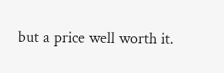but a price well worth it.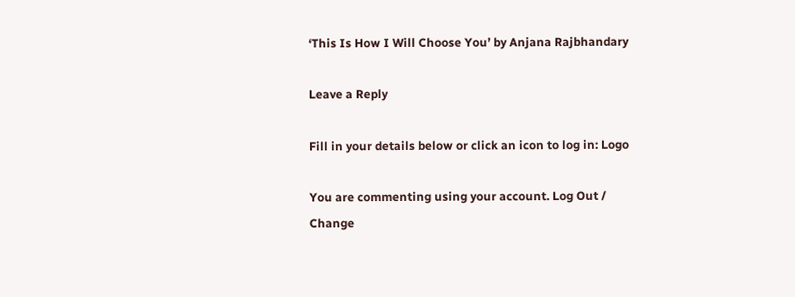‘This Is How I Will Choose You’ by Anjana Rajbhandary

Leave a Reply

Fill in your details below or click an icon to log in: Logo

You are commenting using your account. Log Out / Change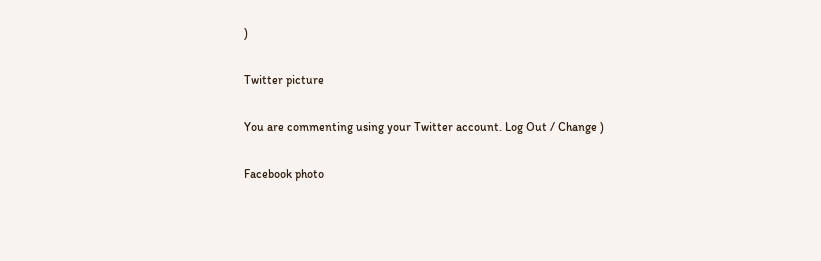)

Twitter picture

You are commenting using your Twitter account. Log Out / Change )

Facebook photo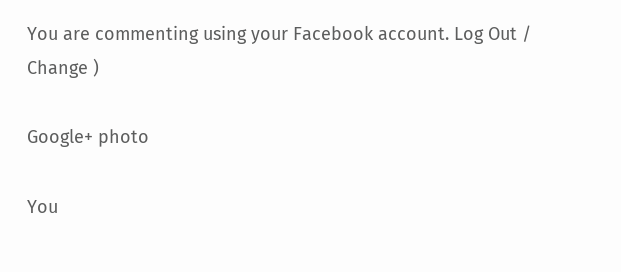You are commenting using your Facebook account. Log Out / Change )

Google+ photo

You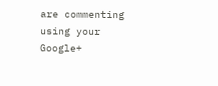are commenting using your Google+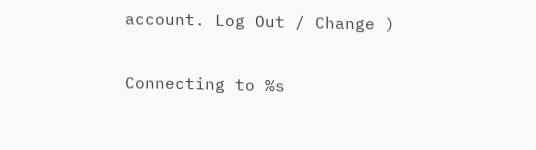account. Log Out / Change )

Connecting to %s